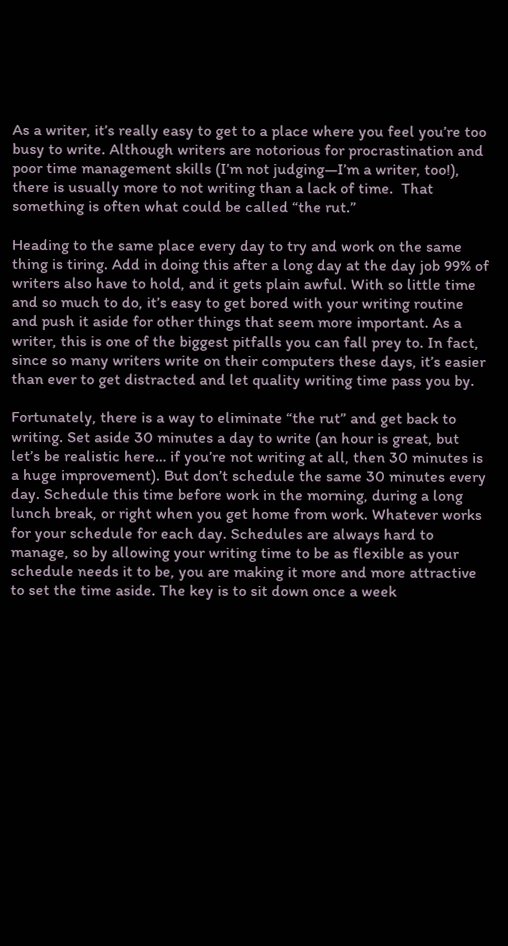As a writer, it’s really easy to get to a place where you feel you’re too busy to write. Although writers are notorious for procrastination and poor time management skills (I’m not judging—I’m a writer, too!), there is usually more to not writing than a lack of time.  That something is often what could be called “the rut.”

Heading to the same place every day to try and work on the same thing is tiring. Add in doing this after a long day at the day job 99% of writers also have to hold, and it gets plain awful. With so little time and so much to do, it’s easy to get bored with your writing routine and push it aside for other things that seem more important. As a writer, this is one of the biggest pitfalls you can fall prey to. In fact, since so many writers write on their computers these days, it’s easier than ever to get distracted and let quality writing time pass you by.

Fortunately, there is a way to eliminate “the rut” and get back to writing. Set aside 30 minutes a day to write (an hour is great, but let’s be realistic here… if you’re not writing at all, then 30 minutes is a huge improvement). But don’t schedule the same 30 minutes every day. Schedule this time before work in the morning, during a long lunch break, or right when you get home from work. Whatever works for your schedule for each day. Schedules are always hard to manage, so by allowing your writing time to be as flexible as your schedule needs it to be, you are making it more and more attractive to set the time aside. The key is to sit down once a week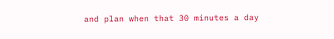and plan when that 30 minutes a day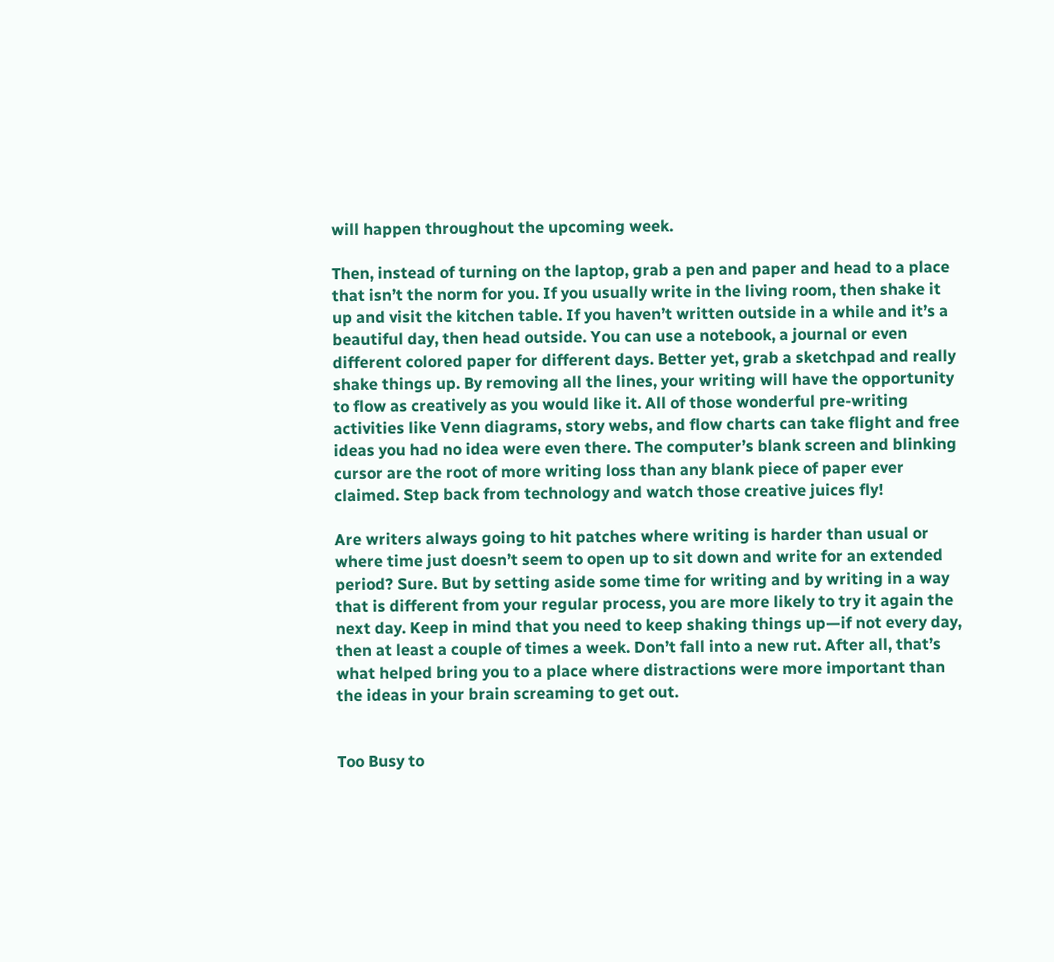will happen throughout the upcoming week.

Then, instead of turning on the laptop, grab a pen and paper and head to a place that isn’t the norm for you. If you usually write in the living room, then shake it up and visit the kitchen table. If you haven’t written outside in a while and it’s a beautiful day, then head outside. You can use a notebook, a journal or even different colored paper for different days. Better yet, grab a sketchpad and really shake things up. By removing all the lines, your writing will have the opportunity to flow as creatively as you would like it. All of those wonderful pre-writing activities like Venn diagrams, story webs, and flow charts can take flight and free ideas you had no idea were even there. The computer’s blank screen and blinking cursor are the root of more writing loss than any blank piece of paper ever claimed. Step back from technology and watch those creative juices fly!

Are writers always going to hit patches where writing is harder than usual or where time just doesn’t seem to open up to sit down and write for an extended period? Sure. But by setting aside some time for writing and by writing in a way that is different from your regular process, you are more likely to try it again the next day. Keep in mind that you need to keep shaking things up—if not every day, then at least a couple of times a week. Don’t fall into a new rut. After all, that’s what helped bring you to a place where distractions were more important than the ideas in your brain screaming to get out.


Too Busy to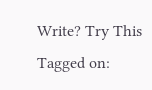Write? Try This
Tagged on: